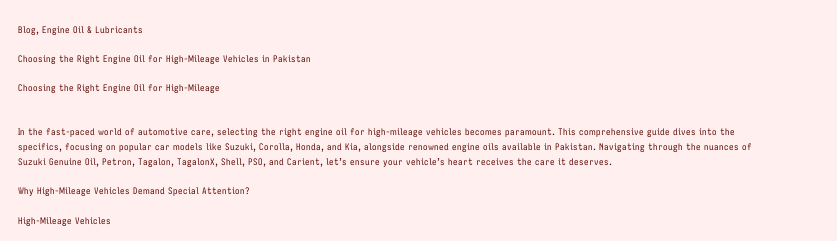Blog, Engine Oil & Lubricants

Choosing the Right Engine Oil for High-Mileage Vehicles in Pakistan

Choosing the Right Engine Oil for High-Mileage


In the fast-paced world of automotive care, selecting the right engine oil for high-mileage vehicles becomes paramount. This comprehensive guide dives into the specifics, focusing on popular car models like Suzuki, Corolla, Honda, and Kia, alongside renowned engine oils available in Pakistan. Navigating through the nuances of Suzuki Genuine Oil, Petron, Tagalon, TagalonX, Shell, PSO, and Carient, let’s ensure your vehicle’s heart receives the care it deserves.

Why High-Mileage Vehicles Demand Special Attention?

High-Mileage Vehicles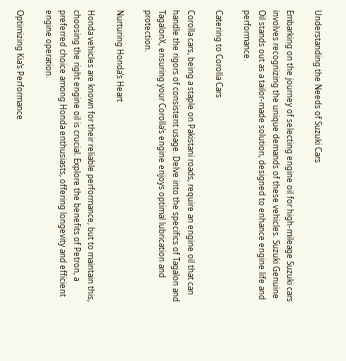Understanding the Needs of Suzuki Cars

Embarking on the journey of selecting engine oil for high-mileage Suzuki cars involves recognizing the unique demands of these vehicles. Suzuki Genuine Oil stands out as a tailor-made solution, designed to enhance engine life and performance.

Catering to Corolla Cars

Corolla cars, being a staple on Pakistani roads, require an engine oil that can handle the rigors of consistent usage. Delve into the specifics of Tagalon and TagalonX, ensuring your Corolla’s engine enjoys optimal lubrication and protection.

Nurturing Honda’s Heart

Honda vehicles are known for their reliable performance, but to maintain this, choosing the right engine oil is crucial. Explore the benefits of Petron, a preferred choice among Honda enthusiasts, offering longevity and efficient engine operation.

Optimizing Kia’s Performance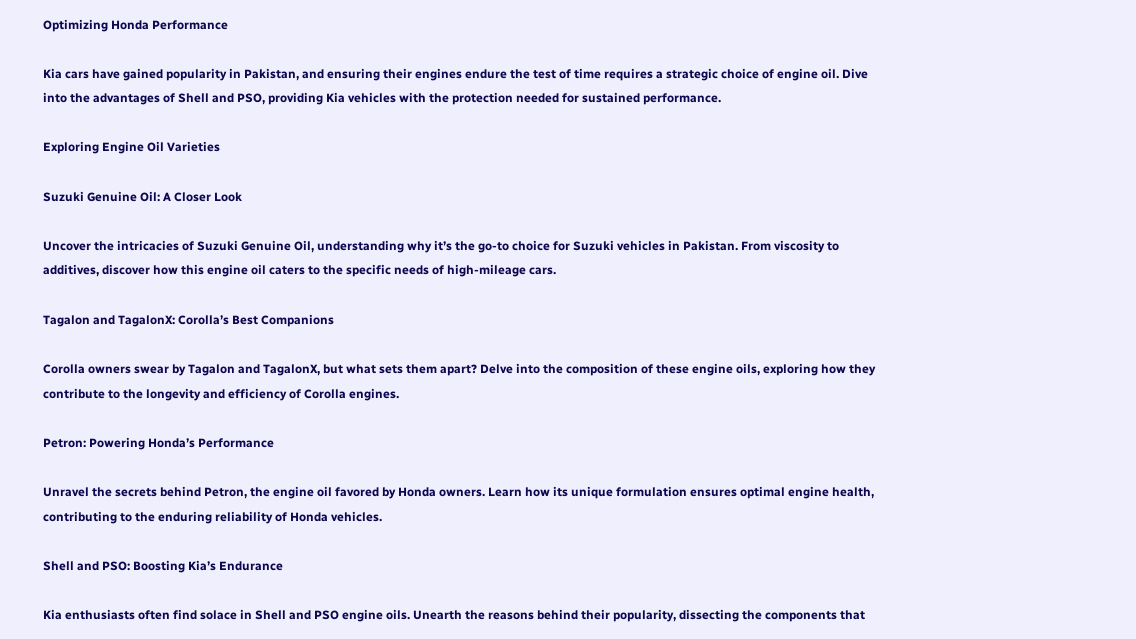Optimizing Honda Performance

Kia cars have gained popularity in Pakistan, and ensuring their engines endure the test of time requires a strategic choice of engine oil. Dive into the advantages of Shell and PSO, providing Kia vehicles with the protection needed for sustained performance.

Exploring Engine Oil Varieties

Suzuki Genuine Oil: A Closer Look

Uncover the intricacies of Suzuki Genuine Oil, understanding why it’s the go-to choice for Suzuki vehicles in Pakistan. From viscosity to additives, discover how this engine oil caters to the specific needs of high-mileage cars.

Tagalon and TagalonX: Corolla’s Best Companions

Corolla owners swear by Tagalon and TagalonX, but what sets them apart? Delve into the composition of these engine oils, exploring how they contribute to the longevity and efficiency of Corolla engines.

Petron: Powering Honda’s Performance

Unravel the secrets behind Petron, the engine oil favored by Honda owners. Learn how its unique formulation ensures optimal engine health, contributing to the enduring reliability of Honda vehicles.

Shell and PSO: Boosting Kia’s Endurance

Kia enthusiasts often find solace in Shell and PSO engine oils. Unearth the reasons behind their popularity, dissecting the components that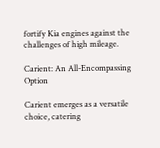fortify Kia engines against the challenges of high mileage.

Carient: An All-Encompassing Option

Carient emerges as a versatile choice, catering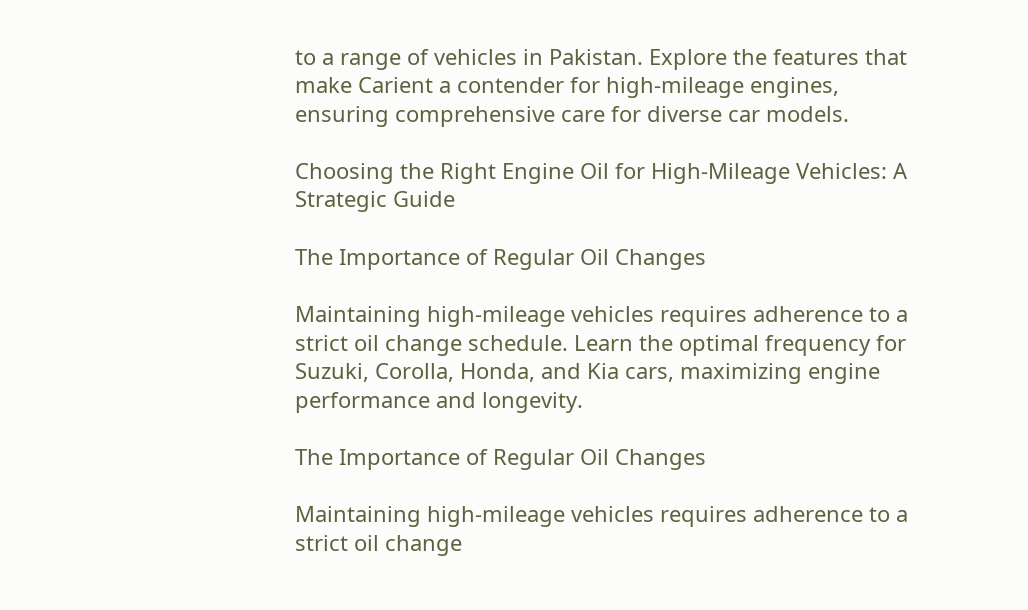to a range of vehicles in Pakistan. Explore the features that make Carient a contender for high-mileage engines, ensuring comprehensive care for diverse car models.

Choosing the Right Engine Oil for High-Mileage Vehicles: A Strategic Guide

The Importance of Regular Oil Changes

Maintaining high-mileage vehicles requires adherence to a strict oil change schedule. Learn the optimal frequency for Suzuki, Corolla, Honda, and Kia cars, maximizing engine performance and longevity.

The Importance of Regular Oil Changes

Maintaining high-mileage vehicles requires adherence to a strict oil change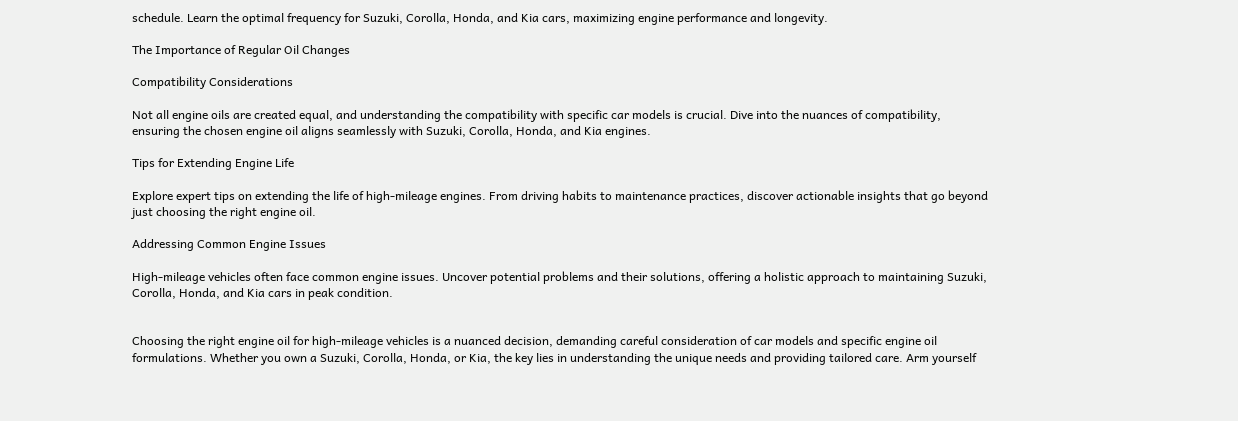schedule. Learn the optimal frequency for Suzuki, Corolla, Honda, and Kia cars, maximizing engine performance and longevity.

The Importance of Regular Oil Changes

Compatibility Considerations

Not all engine oils are created equal, and understanding the compatibility with specific car models is crucial. Dive into the nuances of compatibility, ensuring the chosen engine oil aligns seamlessly with Suzuki, Corolla, Honda, and Kia engines.

Tips for Extending Engine Life

Explore expert tips on extending the life of high-mileage engines. From driving habits to maintenance practices, discover actionable insights that go beyond just choosing the right engine oil.

Addressing Common Engine Issues

High-mileage vehicles often face common engine issues. Uncover potential problems and their solutions, offering a holistic approach to maintaining Suzuki, Corolla, Honda, and Kia cars in peak condition.


Choosing the right engine oil for high-mileage vehicles is a nuanced decision, demanding careful consideration of car models and specific engine oil formulations. Whether you own a Suzuki, Corolla, Honda, or Kia, the key lies in understanding the unique needs and providing tailored care. Arm yourself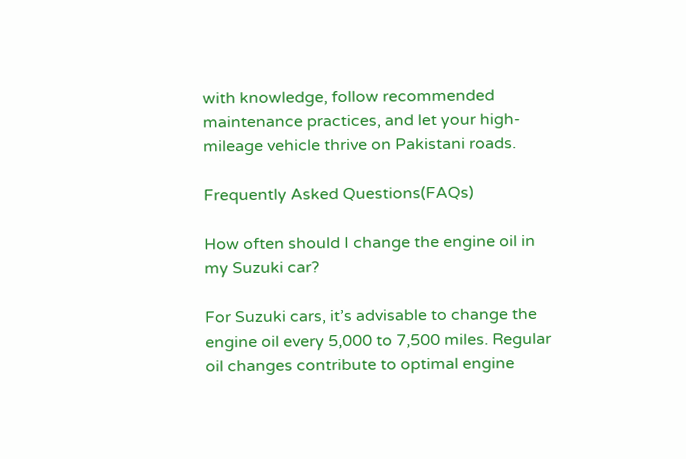with knowledge, follow recommended maintenance practices, and let your high-mileage vehicle thrive on Pakistani roads.

Frequently Asked Questions(FAQs)

How often should I change the engine oil in my Suzuki car?

For Suzuki cars, it’s advisable to change the engine oil every 5,000 to 7,500 miles. Regular oil changes contribute to optimal engine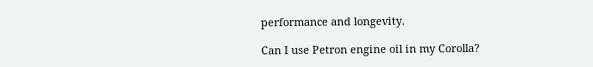performance and longevity.

Can I use Petron engine oil in my Corolla?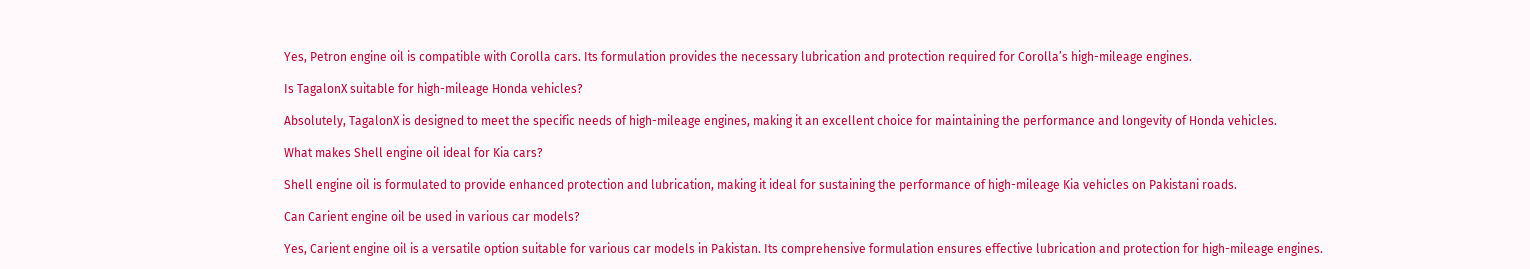Yes, Petron engine oil is compatible with Corolla cars. Its formulation provides the necessary lubrication and protection required for Corolla’s high-mileage engines.

Is TagalonX suitable for high-mileage Honda vehicles?

Absolutely, TagalonX is designed to meet the specific needs of high-mileage engines, making it an excellent choice for maintaining the performance and longevity of Honda vehicles.

What makes Shell engine oil ideal for Kia cars?

Shell engine oil is formulated to provide enhanced protection and lubrication, making it ideal for sustaining the performance of high-mileage Kia vehicles on Pakistani roads.

Can Carient engine oil be used in various car models?

Yes, Carient engine oil is a versatile option suitable for various car models in Pakistan. Its comprehensive formulation ensures effective lubrication and protection for high-mileage engines.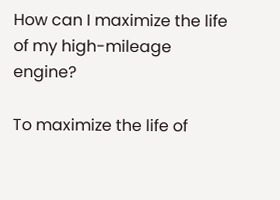How can I maximize the life of my high-mileage engine?

To maximize the life of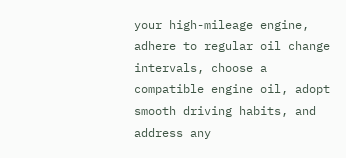your high-mileage engine, adhere to regular oil change intervals, choose a compatible engine oil, adopt smooth driving habits, and address any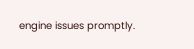engine issues promptly.